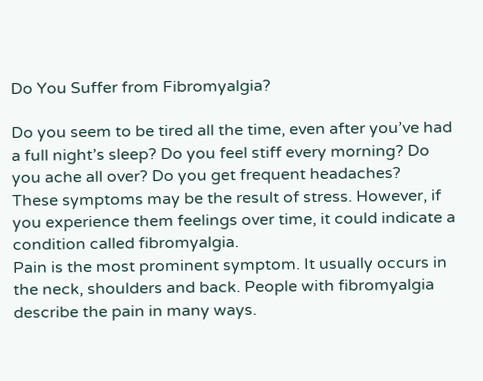Do You Suffer from Fibromyalgia?

Do you seem to be tired all the time, even after you’ve had a full night’s sleep? Do you feel stiff every morning? Do you ache all over? Do you get frequent headaches?
These symptoms may be the result of stress. However, if you experience them feelings over time, it could indicate a condition called fibromyalgia.
Pain is the most prominent symptom. It usually occurs in the neck, shoulders and back. People with fibromyalgia describe the pain in many ways.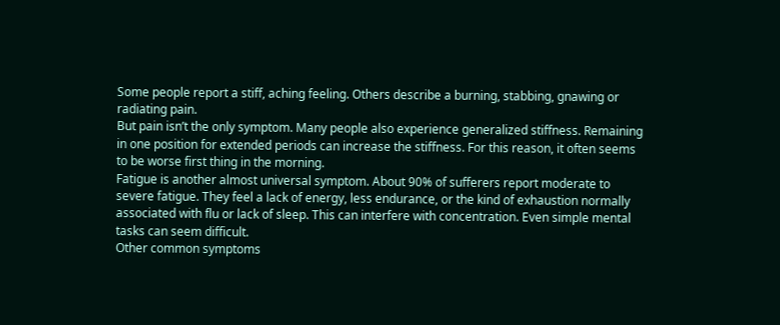Some people report a stiff, aching feeling. Others describe a burning, stabbing, gnawing or radiating pain.
But pain isn’t the only symptom. Many people also experience generalized stiffness. Remaining in one position for extended periods can increase the stiffness. For this reason, it often seems to be worse first thing in the morning.
Fatigue is another almost universal symptom. About 90% of sufferers report moderate to severe fatigue. They feel a lack of energy, less endurance, or the kind of exhaustion normally associated with flu or lack of sleep. This can interfere with concentration. Even simple mental tasks can seem difficult.
Other common symptoms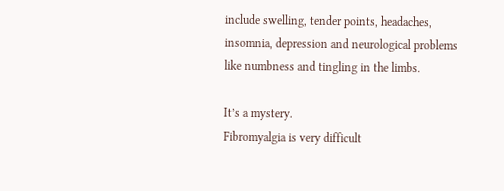include swelling, tender points, headaches, insomnia, depression and neurological problems like numbness and tingling in the limbs.

It’s a mystery.
Fibromyalgia is very difficult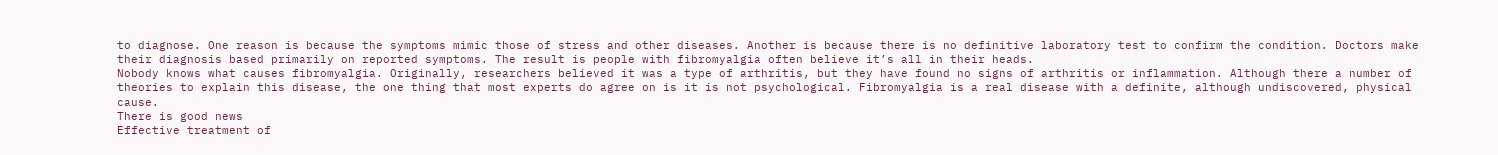to diagnose. One reason is because the symptoms mimic those of stress and other diseases. Another is because there is no definitive laboratory test to confirm the condition. Doctors make their diagnosis based primarily on reported symptoms. The result is people with fibromyalgia often believe it’s all in their heads.
Nobody knows what causes fibromyalgia. Originally, researchers believed it was a type of arthritis, but they have found no signs of arthritis or inflammation. Although there a number of theories to explain this disease, the one thing that most experts do agree on is it is not psychological. Fibromyalgia is a real disease with a definite, although undiscovered, physical cause.
There is good news
Effective treatment of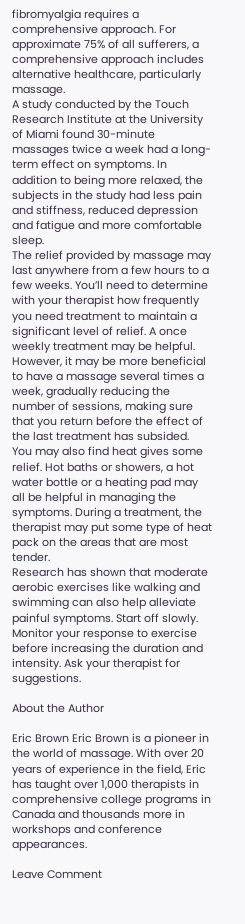fibromyalgia requires a comprehensive approach. For approximate 75% of all sufferers, a comprehensive approach includes alternative healthcare, particularly massage.
A study conducted by the Touch Research Institute at the University of Miami found 30-minute massages twice a week had a long-term effect on symptoms. In addition to being more relaxed, the subjects in the study had less pain and stiffness, reduced depression and fatigue and more comfortable sleep.
The relief provided by massage may last anywhere from a few hours to a few weeks. You’ll need to determine with your therapist how frequently you need treatment to maintain a significant level of relief. A once weekly treatment may be helpful. However, it may be more beneficial to have a massage several times a week, gradually reducing the number of sessions, making sure that you return before the effect of the last treatment has subsided.
You may also find heat gives some relief. Hot baths or showers, a hot water bottle or a heating pad may all be helpful in managing the symptoms. During a treatment, the therapist may put some type of heat pack on the areas that are most tender.
Research has shown that moderate aerobic exercises like walking and swimming can also help alleviate painful symptoms. Start off slowly. Monitor your response to exercise before increasing the duration and intensity. Ask your therapist for suggestions.

About the Author

Eric Brown Eric Brown is a pioneer in the world of massage. With over 20 years of experience in the field, Eric has taught over 1,000 therapists in comprehensive college programs in Canada and thousands more in workshops and conference appearances.

Leave Comment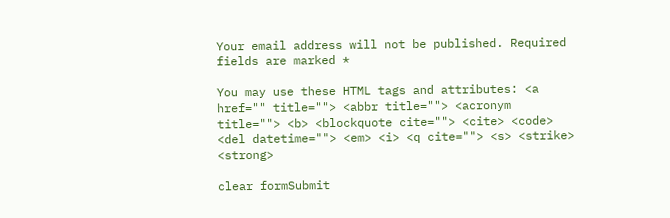Your email address will not be published. Required fields are marked *

You may use these HTML tags and attributes: <a href="" title=""> <abbr title=""> <acronym title=""> <b> <blockquote cite=""> <cite> <code> <del datetime=""> <em> <i> <q cite=""> <s> <strike> <strong>

clear formSubmit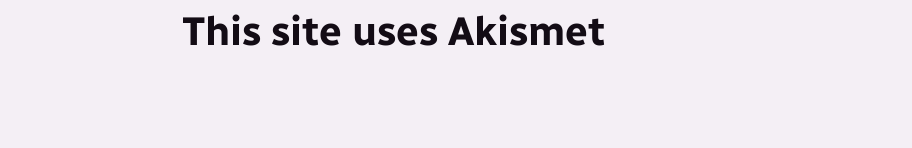This site uses Akismet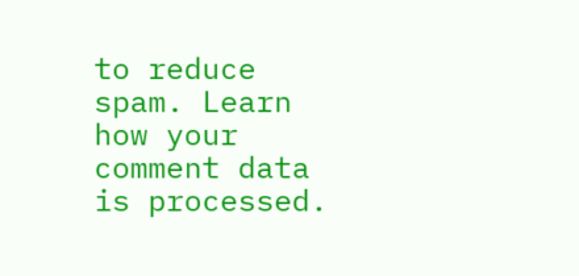to reduce spam. Learn how your comment data is processed.